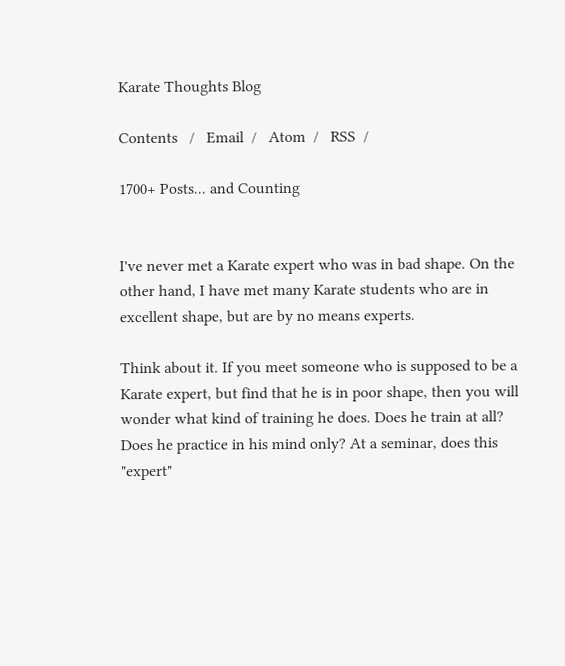Karate Thoughts Blog

Contents   /   Email  /   Atom  /   RSS  /

1700+ Posts... and Counting


I've never met a Karate expert who was in bad shape. On the other hand, I have met many Karate students who are in excellent shape, but are by no means experts.

Think about it. If you meet someone who is supposed to be a Karate expert, but find that he is in poor shape, then you will wonder what kind of training he does. Does he train at all? Does he practice in his mind only? At a seminar, does this "expert"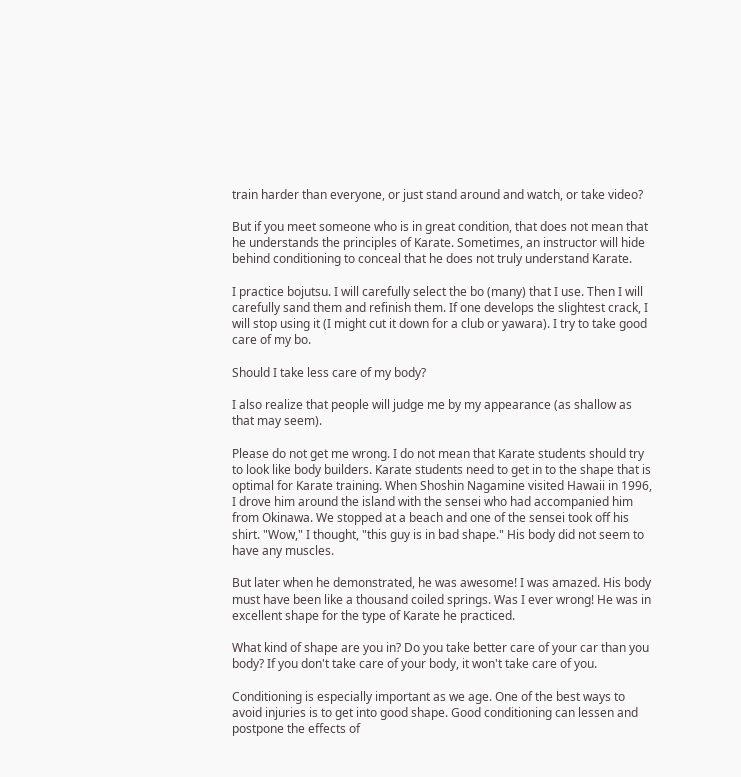train harder than everyone, or just stand around and watch, or take video?

But if you meet someone who is in great condition, that does not mean that he understands the principles of Karate. Sometimes, an instructor will hide behind conditioning to conceal that he does not truly understand Karate.

I practice bojutsu. I will carefully select the bo (many) that I use. Then I will carefully sand them and refinish them. If one develops the slightest crack, I will stop using it (I might cut it down for a club or yawara). I try to take good care of my bo.

Should I take less care of my body?

I also realize that people will judge me by my appearance (as shallow as that may seem).

Please do not get me wrong. I do not mean that Karate students should try to look like body builders. Karate students need to get in to the shape that is optimal for Karate training. When Shoshin Nagamine visited Hawaii in 1996, I drove him around the island with the sensei who had accompanied him from Okinawa. We stopped at a beach and one of the sensei took off his shirt. "Wow," I thought, "this guy is in bad shape." His body did not seem to have any muscles.

But later when he demonstrated, he was awesome! I was amazed. His body must have been like a thousand coiled springs. Was I ever wrong! He was in excellent shape for the type of Karate he practiced.

What kind of shape are you in? Do you take better care of your car than you body? If you don't take care of your body, it won't take care of you.

Conditioning is especially important as we age. One of the best ways to avoid injuries is to get into good shape. Good conditioning can lessen and postpone the effects of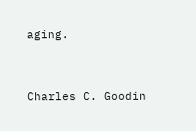aging.


Charles C. Goodin